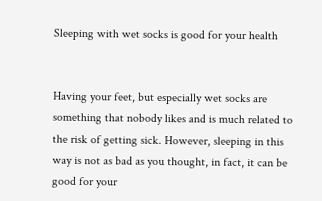Sleeping with wet socks is good for your health


Having your feet, but especially wet socks are something that nobody likes and is much related to the risk of getting sick. However, sleeping in this way is not as bad as you thought, in fact, it can be good for your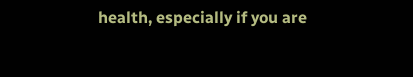health, especially if you are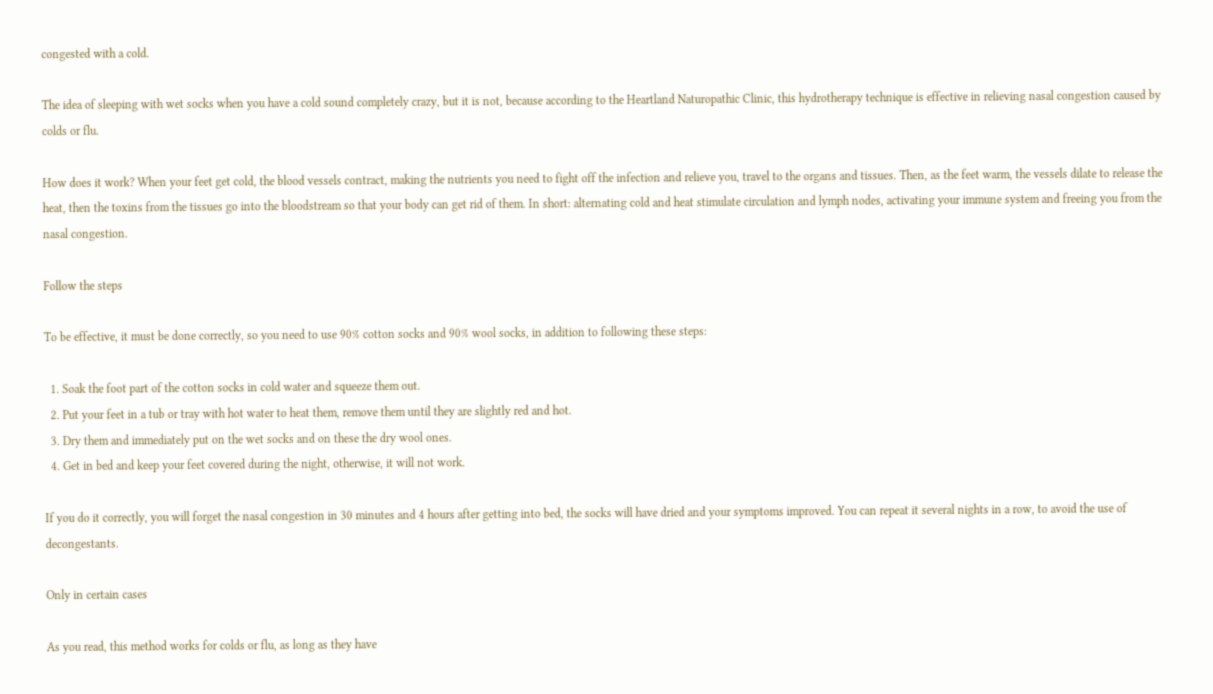congested with a cold.

The idea of sleeping with wet socks when you have a cold sound completely crazy, but it is not, because according to the Heartland Naturopathic Clinic, this hydrotherapy technique is effective in relieving nasal congestion caused by colds or flu.

How does it work? When your feet get cold, the blood vessels contract, making the nutrients you need to fight off the infection and relieve you, travel to the organs and tissues. Then, as the feet warm, the vessels dilate to release the heat, then the toxins from the tissues go into the bloodstream so that your body can get rid of them. In short: alternating cold and heat stimulate circulation and lymph nodes, activating your immune system and freeing you from the nasal congestion.

Follow the steps

To be effective, it must be done correctly, so you need to use 90% cotton socks and 90% wool socks, in addition to following these steps:

  1. Soak the foot part of the cotton socks in cold water and squeeze them out.
  2. Put your feet in a tub or tray with hot water to heat them, remove them until they are slightly red and hot.
  3. Dry them and immediately put on the wet socks and on these the dry wool ones.
  4. Get in bed and keep your feet covered during the night, otherwise, it will not work.

If you do it correctly, you will forget the nasal congestion in 30 minutes and 4 hours after getting into bed, the socks will have dried and your symptoms improved. You can repeat it several nights in a row, to avoid the use of decongestants.

Only in certain cases

As you read, this method works for colds or flu, as long as they have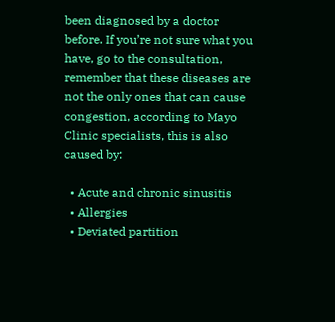been diagnosed by a doctor before. If you’re not sure what you have, go to the consultation, remember that these diseases are not the only ones that can cause congestion, according to Mayo Clinic specialists, this is also caused by:

  • Acute and chronic sinusitis
  • Allergies
  • Deviated partition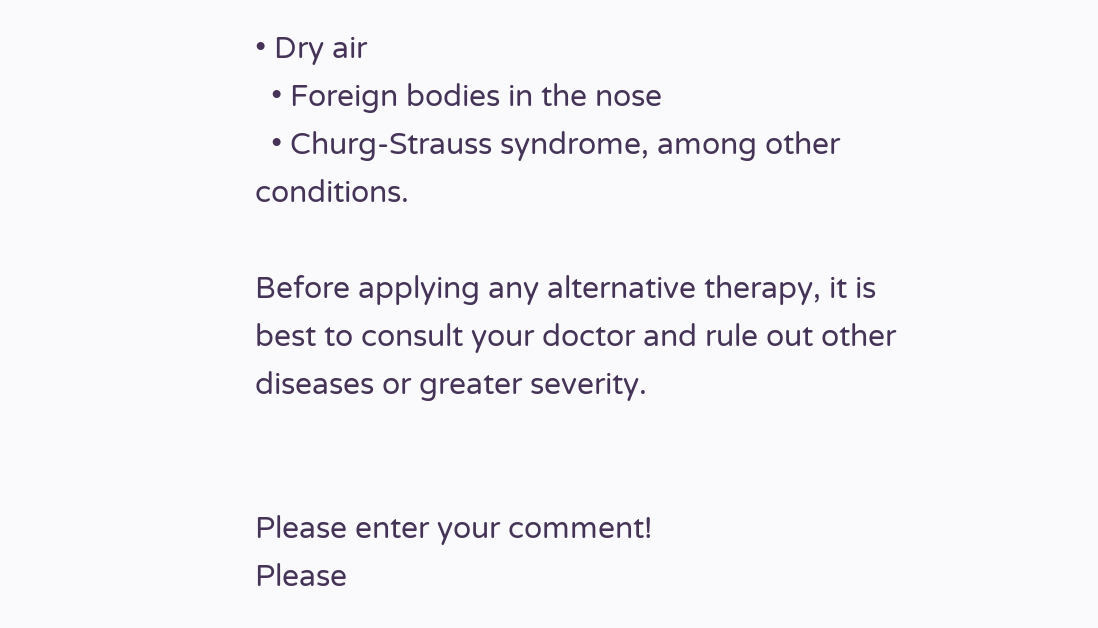• Dry air
  • Foreign bodies in the nose
  • Churg-Strauss syndrome, among other conditions.

Before applying any alternative therapy, it is best to consult your doctor and rule out other diseases or greater severity.


Please enter your comment!
Please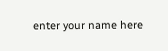enter your name here